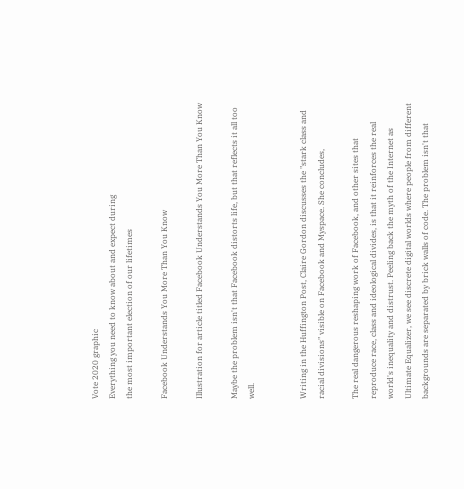Vote 2020 graphic
Everything you need to know about and expect during
the most important election of our lifetimes

Facebook Understands You More Than You Know

Illustration for article titled Facebook Understands You More Than You Know

Maybe the problem isn't that Facebook distorts life, but that reflects it all too well.


Writing in the Huffington Post, Claire Gordon discusses the "stark class and racial divisions" visible on Facebook and Myspace. She concludes,

The real dangerous reshaping work of Facebook, and other sites that reproduce race, class and ideological divides, is that it reinforces the real world's inequality and distrust. Peeling back the myth of the Internet as Ultimate Equalizer, we see discrete digital worlds where people from different backgrounds are separated by brick walls of code. The problem isn't that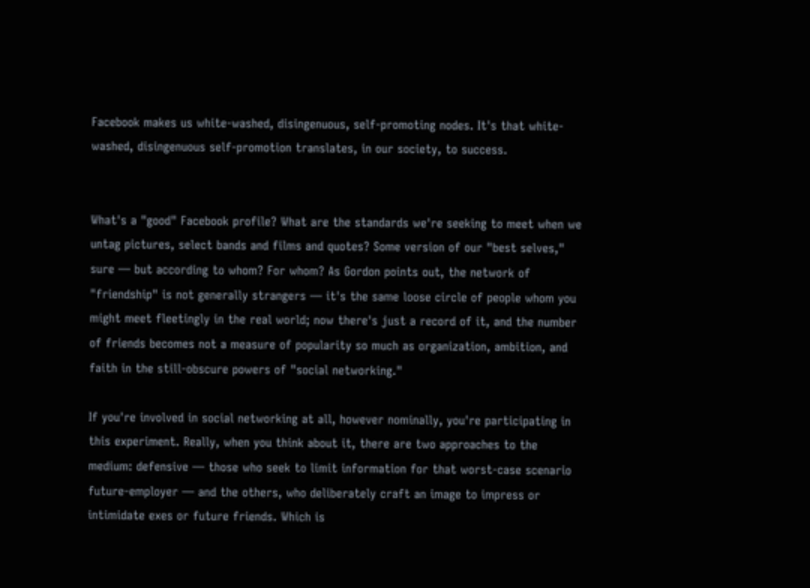Facebook makes us white-washed, disingenuous, self-promoting nodes. It's that white-washed, disingenuous self-promotion translates, in our society, to success.


What's a "good" Facebook profile? What are the standards we're seeking to meet when we untag pictures, select bands and films and quotes? Some version of our "best selves," sure — but according to whom? For whom? As Gordon points out, the network of "friendship" is not generally strangers — it's the same loose circle of people whom you might meet fleetingly in the real world; now there's just a record of it, and the number of friends becomes not a measure of popularity so much as organization, ambition, and faith in the still-obscure powers of "social networking."

If you're involved in social networking at all, however nominally, you're participating in this experiment. Really, when you think about it, there are two approaches to the medium: defensive — those who seek to limit information for that worst-case scenario future-employer — and the others, who deliberately craft an image to impress or intimidate exes or future friends. Which is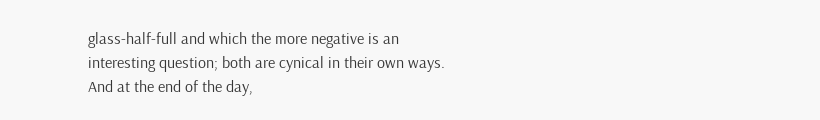glass-half-full and which the more negative is an interesting question; both are cynical in their own ways. And at the end of the day,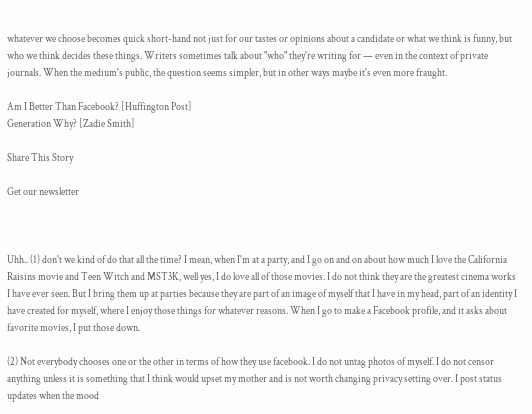whatever we choose becomes quick short-hand not just for our tastes or opinions about a candidate or what we think is funny, but who we think decides these things. Writers sometimes talk about "who" they're writing for — even in the context of private journals. When the medium's public, the question seems simpler, but in other ways maybe it's even more fraught.

Am I Better Than Facebook? [Huffington Post]
Generation Why? [Zadie Smith]

Share This Story

Get our newsletter



Uhh.. (1) don't we kind of do that all the time? I mean, when I'm at a party, and I go on and on about how much I love the California Raisins movie and Teen Witch and MST3K, well yes, I do love all of those movies. I do not think they are the greatest cinema works I have ever seen. But I bring them up at parties because they are part of an image of myself that I have in my head, part of an identity I have created for myself, where I enjoy those things for whatever reasons. When I go to make a Facebook profile, and it asks about favorite movies, I put those down.

(2) Not everybody chooses one or the other in terms of how they use facebook. I do not untag photos of myself. I do not censor anything unless it is something that I think would upset my mother and is not worth changing privacy setting over. I post status updates when the mood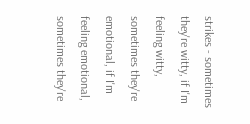strikes - sometimes they're witty, if I'm feeling witty, sometimes they're emotional, if I'm feeling emotional, sometimes they're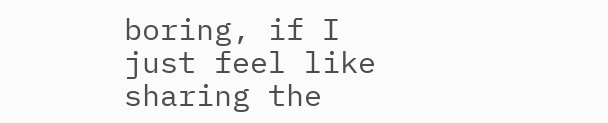boring, if I just feel like sharing the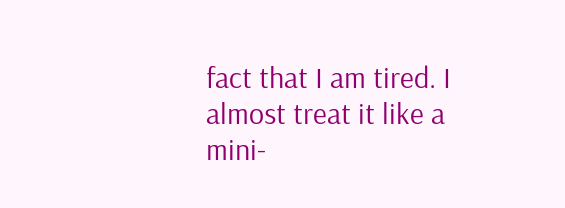fact that I am tired. I almost treat it like a mini-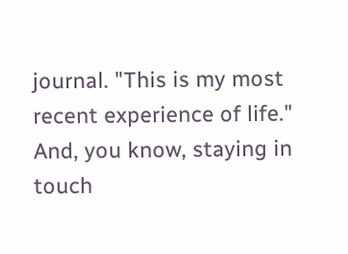journal. "This is my most recent experience of life." And, you know, staying in touch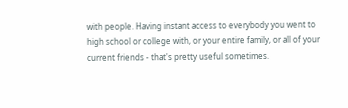with people. Having instant access to everybody you went to high school or college with, or your entire family, or all of your current friends - that's pretty useful sometimes.